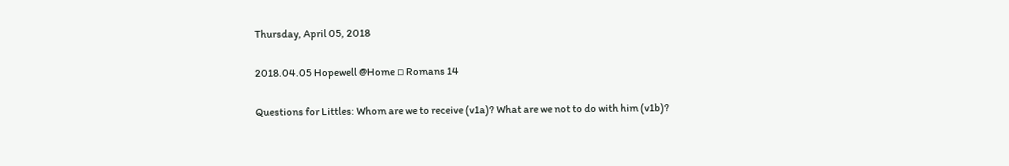Thursday, April 05, 2018

2018.04.05 Hopewell @Home ▫ Romans 14

Questions for Littles: Whom are we to receive (v1a)? What are we not to do with him (v1b)?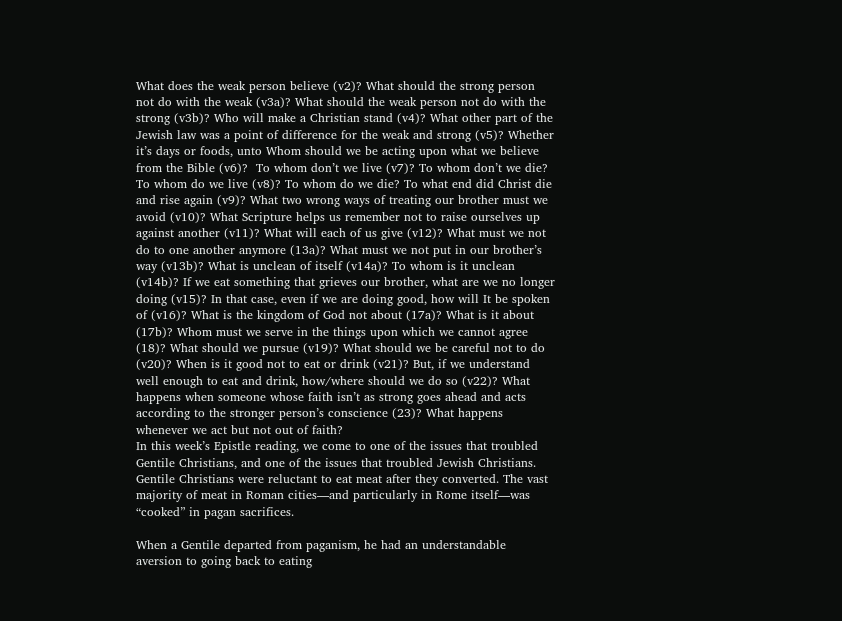What does the weak person believe (v2)? What should the strong person not do with the weak (v3a)? What should the weak person not do with the strong (v3b)? Who will make a Christian stand (v4)? What other part of the Jewish law was a point of difference for the weak and strong (v5)? Whether it’s days or foods, unto Whom should we be acting upon what we believe from the Bible (v6)?  To whom don’t we live (v7)? To whom don’t we die? To whom do we live (v8)? To whom do we die? To what end did Christ die and rise again (v9)? What two wrong ways of treating our brother must we avoid (v10)? What Scripture helps us remember not to raise ourselves up against another (v11)? What will each of us give (v12)? What must we not do to one another anymore (13a)? What must we not put in our brother’s way (v13b)? What is unclean of itself (v14a)? To whom is it unclean (v14b)? If we eat something that grieves our brother, what are we no longer doing (v15)? In that case, even if we are doing good, how will It be spoken of (v16)? What is the kingdom of God not about (17a)? What is it about (17b)? Whom must we serve in the things upon which we cannot agree (18)? What should we pursue (v19)? What should we be careful not to do (v20)? When is it good not to eat or drink (v21)? But, if we understand well enough to eat and drink, how/where should we do so (v22)? What happens when someone whose faith isn’t as strong goes ahead and acts according to the stronger person’s conscience (23)? What happens whenever we act but not out of faith?
In this week’s Epistle reading, we come to one of the issues that troubled Gentile Christians, and one of the issues that troubled Jewish Christians. Gentile Christians were reluctant to eat meat after they converted. The vast majority of meat in Roman cities—and particularly in Rome itself—was “cooked” in pagan sacrifices.

When a Gentile departed from paganism, he had an understandable aversion to going back to eating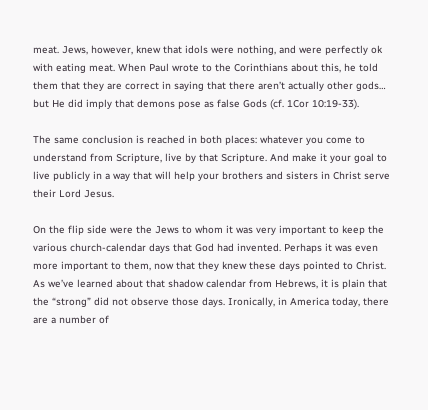meat. Jews, however, knew that idols were nothing, and were perfectly ok with eating meat. When Paul wrote to the Corinthians about this, he told them that they are correct in saying that there aren’t actually other gods… but He did imply that demons pose as false Gods (cf. 1Cor 10:19-33).

The same conclusion is reached in both places: whatever you come to understand from Scripture, live by that Scripture. And make it your goal to live publicly in a way that will help your brothers and sisters in Christ serve their Lord Jesus.

On the flip side were the Jews to whom it was very important to keep the various church-calendar days that God had invented. Perhaps it was even more important to them, now that they knew these days pointed to Christ. As we’ve learned about that shadow calendar from Hebrews, it is plain that the “strong” did not observe those days. Ironically, in America today, there are a number of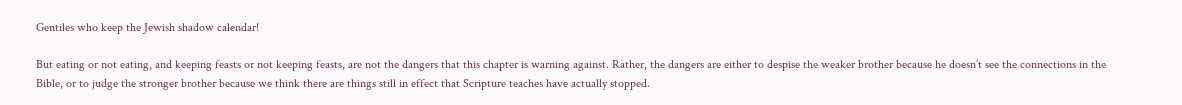Gentiles who keep the Jewish shadow calendar!

But eating or not eating, and keeping feasts or not keeping feasts, are not the dangers that this chapter is warning against. Rather, the dangers are either to despise the weaker brother because he doesn’t see the connections in the Bible, or to judge the stronger brother because we think there are things still in effect that Scripture teaches have actually stopped.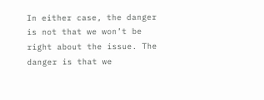In either case, the danger is not that we won’t be right about the issue. The danger is that we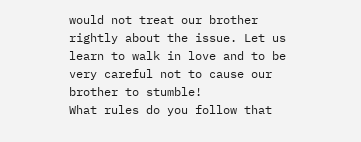would not treat our brother rightly about the issue. Let us learn to walk in love and to be very careful not to cause our brother to stumble!
What rules do you follow that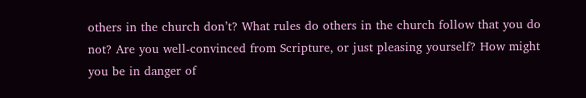others in the church don’t? What rules do others in the church follow that you do not? Are you well-convinced from Scripture, or just pleasing yourself? How might you be in danger of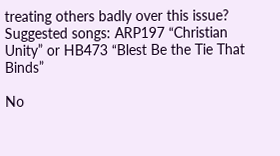treating others badly over this issue?
Suggested songs: ARP197 “Christian Unity” or HB473 “Blest Be the Tie That Binds”

No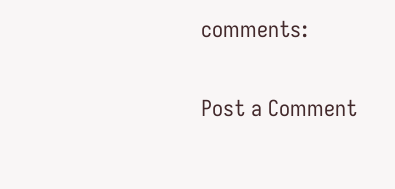comments:

Post a Comment